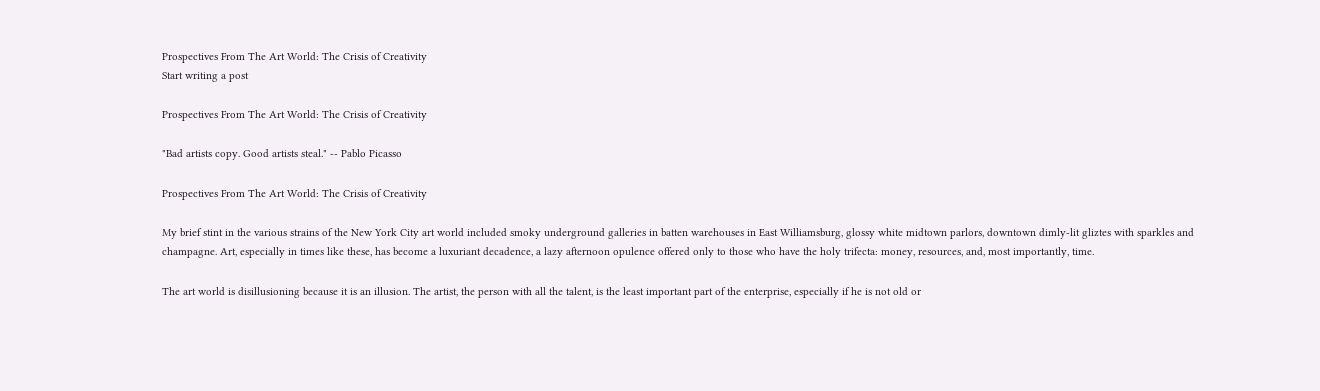Prospectives From The Art World: The Crisis of Creativity
Start writing a post

Prospectives From The Art World: The Crisis of Creativity

"Bad artists copy. Good artists steal." -- Pablo Picasso

Prospectives From The Art World: The Crisis of Creativity

My brief stint in the various strains of the New York City art world included smoky underground galleries in batten warehouses in East Williamsburg, glossy white midtown parlors, downtown dimly-lit gliztes with sparkles and champagne. Art, especially in times like these, has become a luxuriant decadence, a lazy afternoon opulence offered only to those who have the holy trifecta: money, resources, and, most importantly, time.

The art world is disillusioning because it is an illusion. The artist, the person with all the talent, is the least important part of the enterprise, especially if he is not old or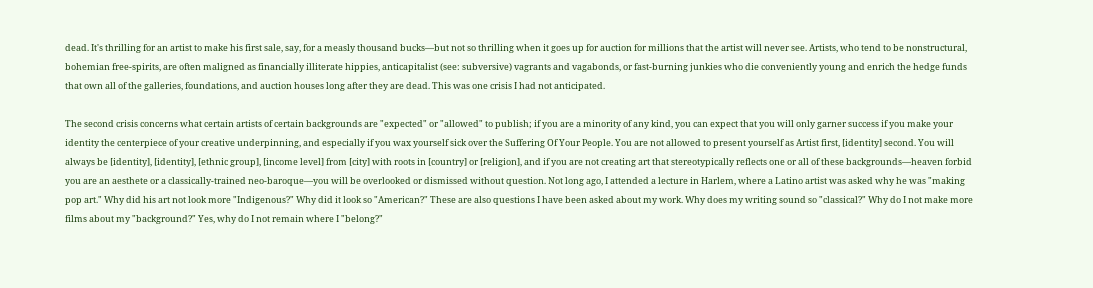dead. It's thrilling for an artist to make his first sale, say, for a measly thousand bucks—but not so thrilling when it goes up for auction for millions that the artist will never see. Artists, who tend to be nonstructural, bohemian free-spirits, are often maligned as financially illiterate hippies, anticapitalist (see: subversive) vagrants and vagabonds, or fast-burning junkies who die conveniently young and enrich the hedge funds that own all of the galleries, foundations, and auction houses long after they are dead. This was one crisis I had not anticipated.

The second crisis concerns what certain artists of certain backgrounds are "expected" or "allowed" to publish; if you are a minority of any kind, you can expect that you will only garner success if you make your identity the centerpiece of your creative underpinning, and especially if you wax yourself sick over the Suffering Of Your People. You are not allowed to present yourself as Artist first, [identity] second. You will always be [identity], [identity], [ethnic group], [income level] from [city] with roots in [country] or [religion], and if you are not creating art that stereotypically reflects one or all of these backgrounds—heaven forbid you are an aesthete or a classically-trained neo-baroque—you will be overlooked or dismissed without question. Not long ago, I attended a lecture in Harlem, where a Latino artist was asked why he was "making pop art." Why did his art not look more "Indigenous?" Why did it look so "American?" These are also questions I have been asked about my work. Why does my writing sound so "classical?" Why do I not make more films about my "background?" Yes, why do I not remain where I "belong?"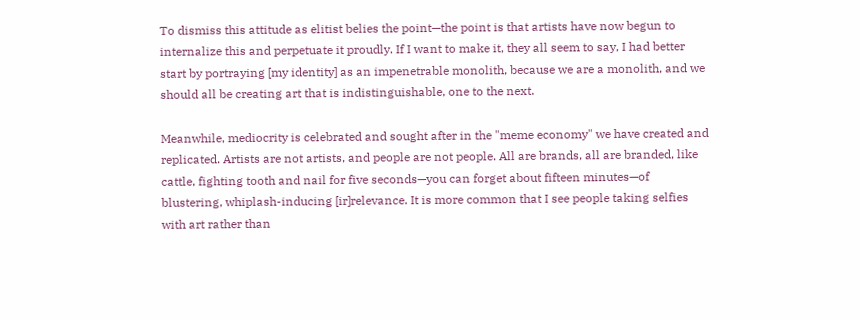To dismiss this attitude as elitist belies the point—the point is that artists have now begun to internalize this and perpetuate it proudly. If I want to make it, they all seem to say, I had better start by portraying [my identity] as an impenetrable monolith, because we are a monolith, and we should all be creating art that is indistinguishable, one to the next.

Meanwhile, mediocrity is celebrated and sought after in the "meme economy" we have created and replicated. Artists are not artists, and people are not people. All are brands, all are branded, like cattle, fighting tooth and nail for five seconds—you can forget about fifteen minutes—of blustering, whiplash-inducing [ir]relevance. It is more common that I see people taking selfies with art rather than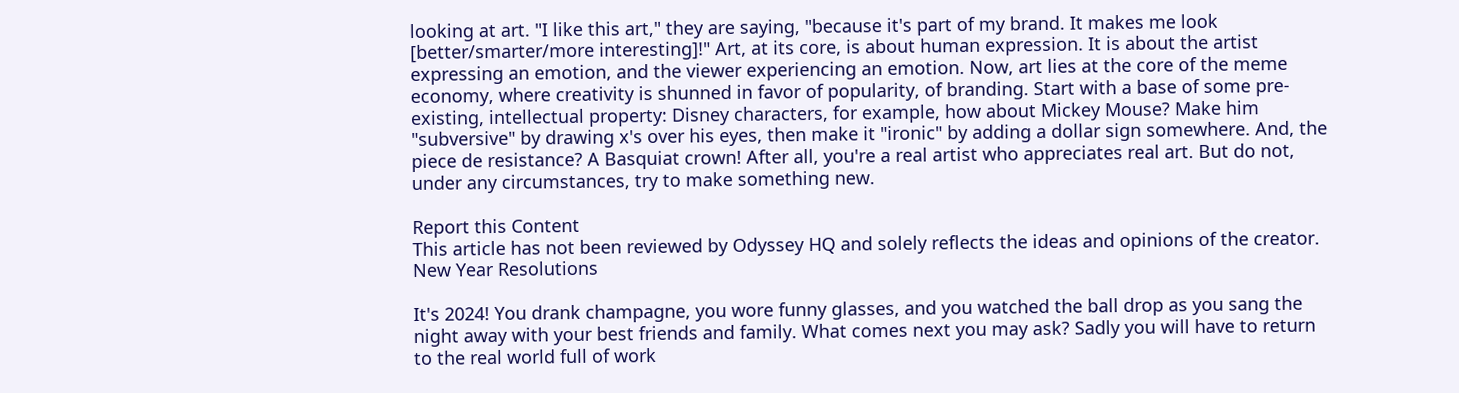looking at art. "I like this art," they are saying, "because it's part of my brand. It makes me look [better/smarter/more interesting]!" Art, at its core, is about human expression. It is about the artist expressing an emotion, and the viewer experiencing an emotion. Now, art lies at the core of the meme economy, where creativity is shunned in favor of popularity, of branding. Start with a base of some pre-existing, intellectual property: Disney characters, for example, how about Mickey Mouse? Make him "subversive" by drawing x's over his eyes, then make it "ironic" by adding a dollar sign somewhere. And, the piece de resistance? A Basquiat crown! After all, you're a real artist who appreciates real art. But do not, under any circumstances, try to make something new.

Report this Content
This article has not been reviewed by Odyssey HQ and solely reflects the ideas and opinions of the creator.
New Year Resolutions

It's 2024! You drank champagne, you wore funny glasses, and you watched the ball drop as you sang the night away with your best friends and family. What comes next you may ask? Sadly you will have to return to the real world full of work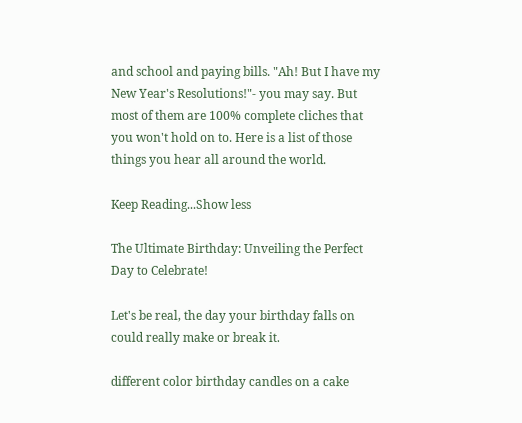and school and paying bills. "Ah! But I have my New Year's Resolutions!"- you may say. But most of them are 100% complete cliches that you won't hold on to. Here is a list of those things you hear all around the world.

Keep Reading...Show less

The Ultimate Birthday: Unveiling the Perfect Day to Celebrate!

Let's be real, the day your birthday falls on could really make or break it.

different color birthday candles on a cake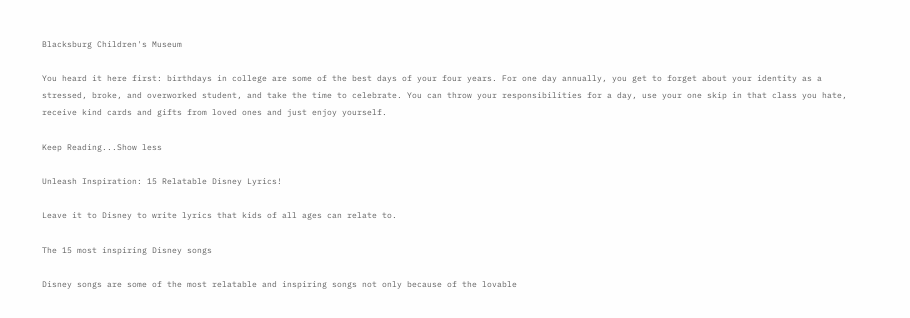Blacksburg Children's Museum

You heard it here first: birthdays in college are some of the best days of your four years. For one day annually, you get to forget about your identity as a stressed, broke, and overworked student, and take the time to celebrate. You can throw your responsibilities for a day, use your one skip in that class you hate, receive kind cards and gifts from loved ones and just enjoy yourself.

Keep Reading...Show less

Unleash Inspiration: 15 Relatable Disney Lyrics!

Leave it to Disney to write lyrics that kids of all ages can relate to.

The 15 most inspiring Disney songs

Disney songs are some of the most relatable and inspiring songs not only because of the lovable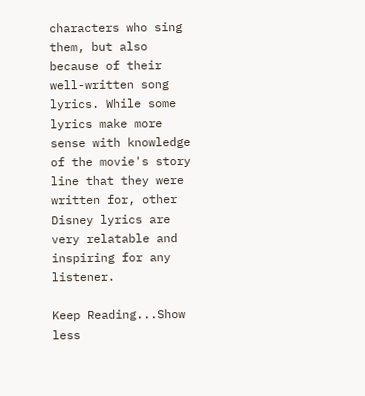characters who sing them, but also because of their well-written song lyrics. While some lyrics make more sense with knowledge of the movie's story line that they were written for, other Disney lyrics are very relatable and inspiring for any listener.

Keep Reading...Show less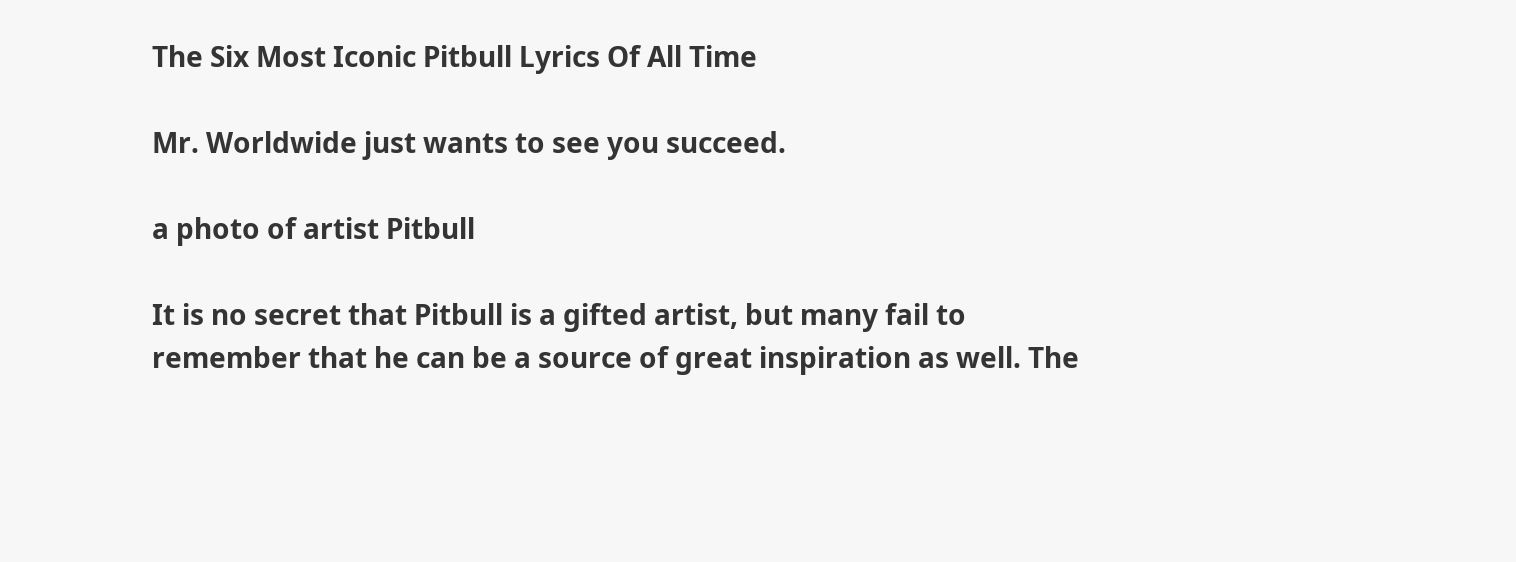The Six Most Iconic Pitbull Lyrics Of All Time

Mr. Worldwide just wants to see you succeed.

a photo of artist Pitbull

It is no secret that Pitbull is a gifted artist, but many fail to remember that he can be a source of great inspiration as well. The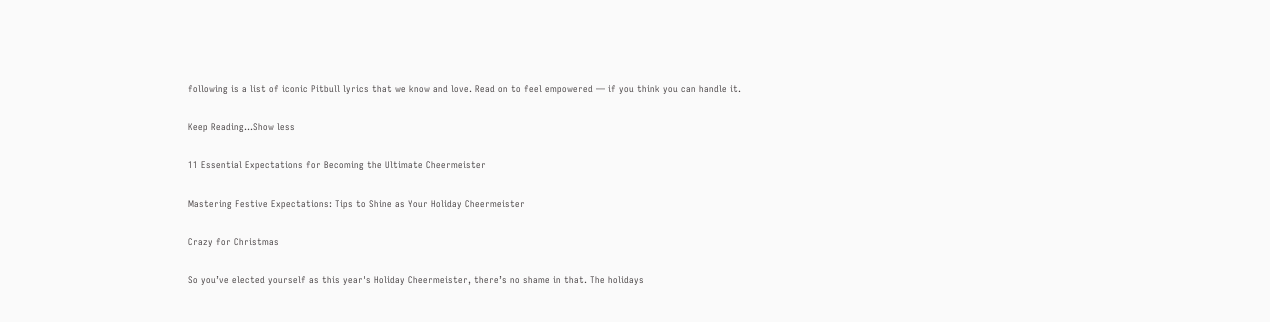following is a list of iconic Pitbull lyrics that we know and love. Read on to feel empowered — if you think you can handle it.

Keep Reading...Show less

11 Essential Expectations for Becoming the Ultimate Cheermeister

Mastering Festive Expectations: Tips to Shine as Your Holiday Cheermeister

Crazy for Christmas

So you’ve elected yourself as this year's Holiday Cheermeister, there’s no shame in that. The holidays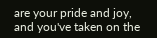are your pride and joy, and you've taken on the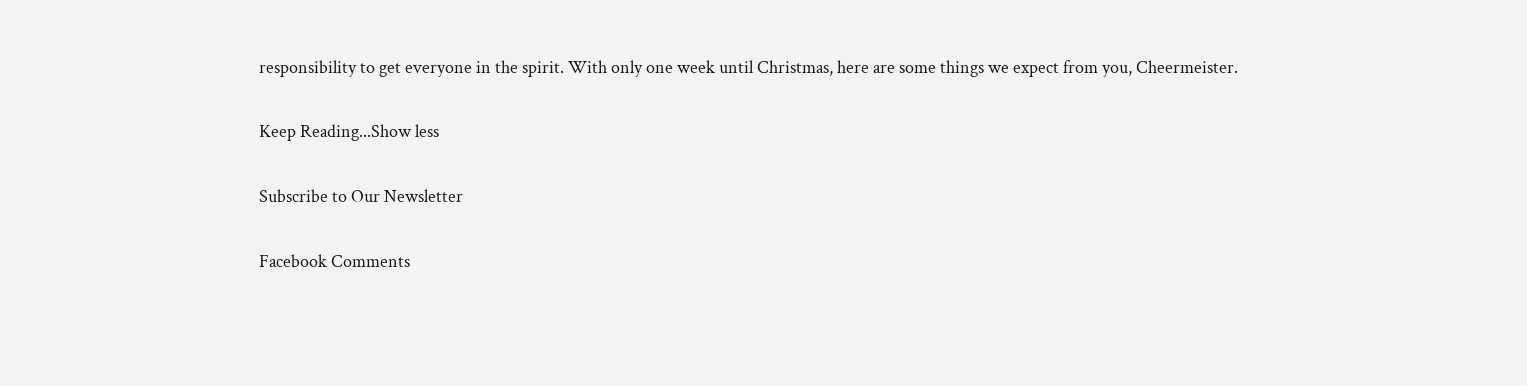responsibility to get everyone in the spirit. With only one week until Christmas, here are some things we expect from you, Cheermeister.

Keep Reading...Show less

Subscribe to Our Newsletter

Facebook Comments